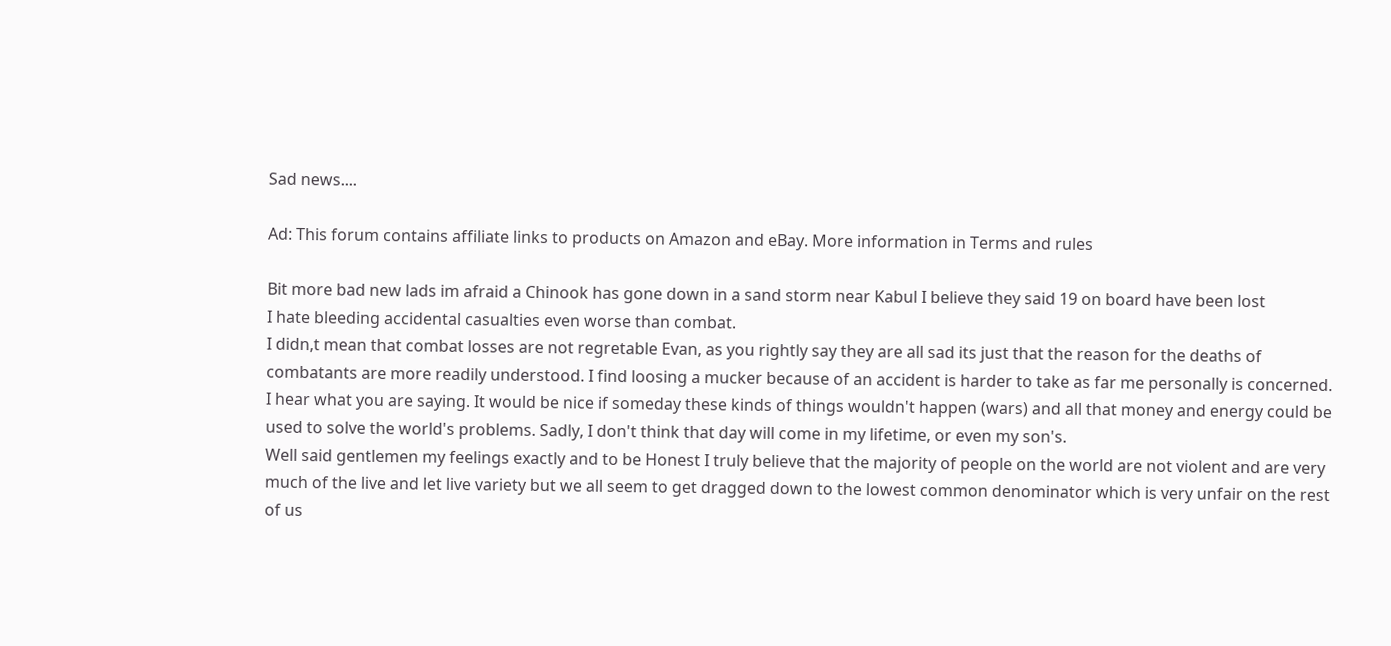Sad news....

Ad: This forum contains affiliate links to products on Amazon and eBay. More information in Terms and rules

Bit more bad new lads im afraid a Chinook has gone down in a sand storm near Kabul I believe they said 19 on board have been lost
I hate bleeding accidental casualties even worse than combat.
I didn,t mean that combat losses are not regretable Evan, as you rightly say they are all sad its just that the reason for the deaths of combatants are more readily understood. I find loosing a mucker because of an accident is harder to take as far me personally is concerned.
I hear what you are saying. It would be nice if someday these kinds of things wouldn't happen (wars) and all that money and energy could be used to solve the world's problems. Sadly, I don't think that day will come in my lifetime, or even my son's.
Well said gentlemen my feelings exactly and to be Honest I truly believe that the majority of people on the world are not violent and are very much of the live and let live variety but we all seem to get dragged down to the lowest common denominator which is very unfair on the rest of us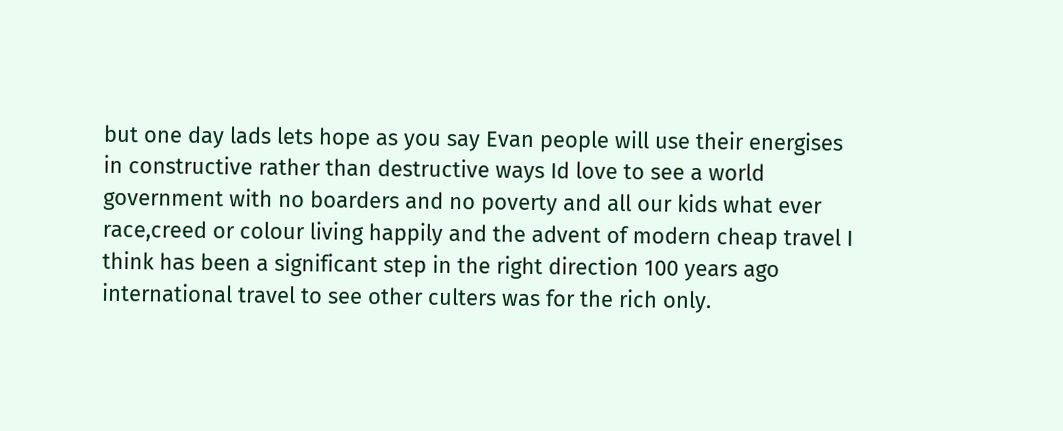but one day lads lets hope as you say Evan people will use their energises
in constructive rather than destructive ways Id love to see a world government with no boarders and no poverty and all our kids what ever race,creed or colour living happily and the advent of modern cheap travel I think has been a significant step in the right direction 100 years ago international travel to see other culters was for the rich only.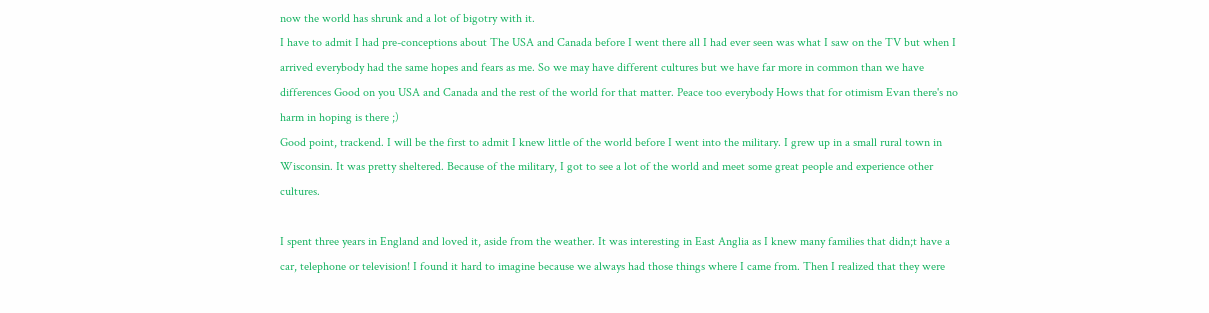now the world has shrunk and a lot of bigotry with it.
I have to admit I had pre-conceptions about The USA and Canada before I went there all I had ever seen was what I saw on the TV but when I arrived everybody had the same hopes and fears as me. So we may have different cultures but we have far more in common than we have differences Good on you USA and Canada and the rest of the world for that matter. Peace too everybody Hows that for otimism Evan there's no harm in hoping is there ;)
Good point, trackend. I will be the first to admit I knew little of the world before I went into the military. I grew up in a small rural town in Wisconsin. It was pretty sheltered. Because of the military, I got to see a lot of the world and meet some great people and experience other cultures.

I spent three years in England and loved it, aside from the weather. It was interesting in East Anglia as I knew many families that didn;t have a car, telephone or television! I found it hard to imagine because we always had those things where I came from. Then I realized that they were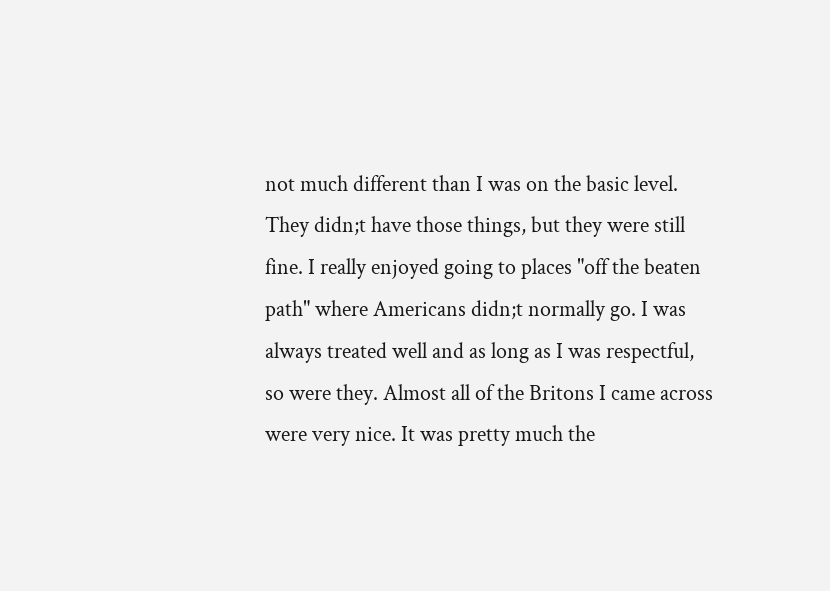not much different than I was on the basic level. They didn;t have those things, but they were still fine. I really enjoyed going to places "off the beaten path" where Americans didn;t normally go. I was always treated well and as long as I was respectful, so were they. Almost all of the Britons I came across were very nice. It was pretty much the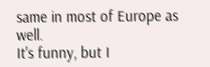same in most of Europe as well.
It's funny, but I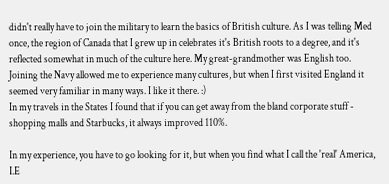didn't really have to join the military to learn the basics of British culture. As I was telling Med once, the region of Canada that I grew up in celebrates it's British roots to a degree, and it's reflected somewhat in much of the culture here. My great-grandmother was English too.
Joining the Navy allowed me to experience many cultures, but when I first visited England it seemed very familiar in many ways. I like it there. :)
In my travels in the States I found that if you can get away from the bland corporate stuff - shopping malls and Starbucks, it always improved 110%.

In my experience, you have to go looking for it, but when you find what I call the 'real' America, I.E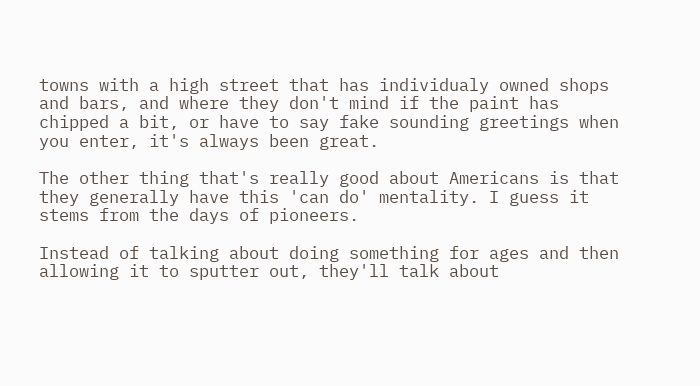towns with a high street that has individualy owned shops and bars, and where they don't mind if the paint has chipped a bit, or have to say fake sounding greetings when you enter, it's always been great.

The other thing that's really good about Americans is that they generally have this 'can do' mentality. I guess it stems from the days of pioneers.

Instead of talking about doing something for ages and then allowing it to sputter out, they'll talk about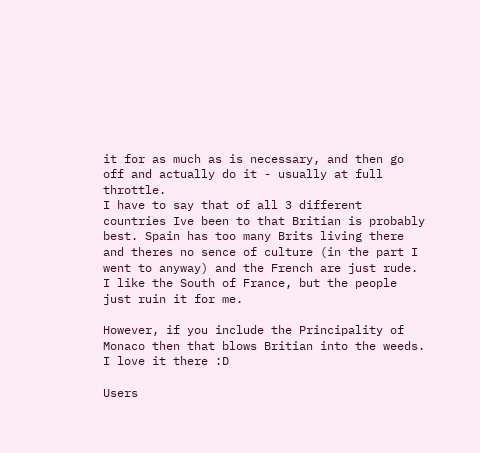it for as much as is necessary, and then go off and actually do it - usually at full throttle.
I have to say that of all 3 different countries Ive been to that Britian is probably best. Spain has too many Brits living there and theres no sence of culture (in the part I went to anyway) and the French are just rude. I like the South of France, but the people just ruin it for me.

However, if you include the Principality of Monaco then that blows Britian into the weeds. I love it there :D

Users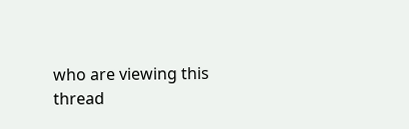who are viewing this thread